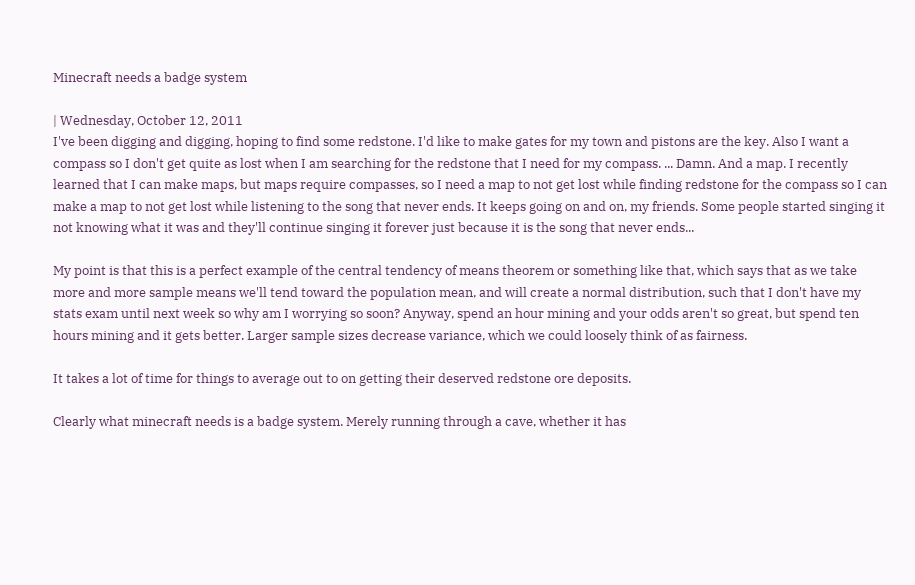Minecraft needs a badge system

| Wednesday, October 12, 2011
I've been digging and digging, hoping to find some redstone. I'd like to make gates for my town and pistons are the key. Also I want a compass so I don't get quite as lost when I am searching for the redstone that I need for my compass. ... Damn. And a map. I recently learned that I can make maps, but maps require compasses, so I need a map to not get lost while finding redstone for the compass so I can make a map to not get lost while listening to the song that never ends. It keeps going on and on, my friends. Some people started singing it not knowing what it was and they'll continue singing it forever just because it is the song that never ends...

My point is that this is a perfect example of the central tendency of means theorem or something like that, which says that as we take more and more sample means we'll tend toward the population mean, and will create a normal distribution, such that I don't have my stats exam until next week so why am I worrying so soon? Anyway, spend an hour mining and your odds aren't so great, but spend ten hours mining and it gets better. Larger sample sizes decrease variance, which we could loosely think of as fairness.

It takes a lot of time for things to average out to on getting their deserved redstone ore deposits.

Clearly what minecraft needs is a badge system. Merely running through a cave, whether it has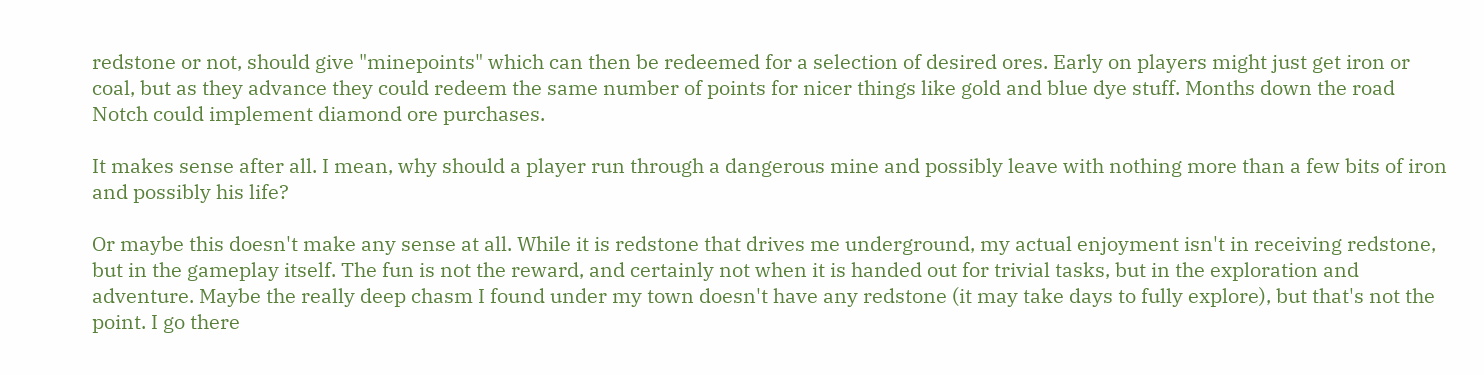redstone or not, should give "minepoints" which can then be redeemed for a selection of desired ores. Early on players might just get iron or coal, but as they advance they could redeem the same number of points for nicer things like gold and blue dye stuff. Months down the road Notch could implement diamond ore purchases.

It makes sense after all. I mean, why should a player run through a dangerous mine and possibly leave with nothing more than a few bits of iron and possibly his life?

Or maybe this doesn't make any sense at all. While it is redstone that drives me underground, my actual enjoyment isn't in receiving redstone, but in the gameplay itself. The fun is not the reward, and certainly not when it is handed out for trivial tasks, but in the exploration and adventure. Maybe the really deep chasm I found under my town doesn't have any redstone (it may take days to fully explore), but that's not the point. I go there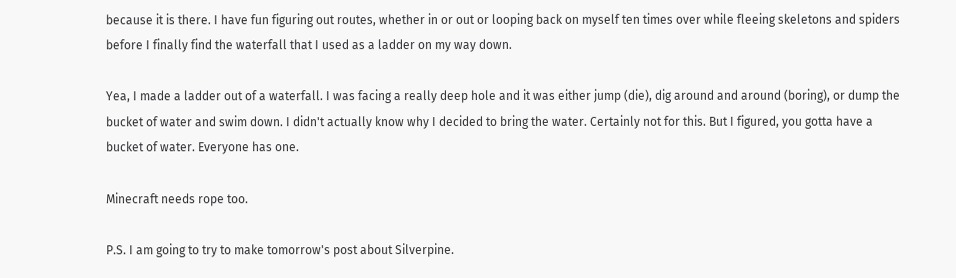because it is there. I have fun figuring out routes, whether in or out or looping back on myself ten times over while fleeing skeletons and spiders before I finally find the waterfall that I used as a ladder on my way down.

Yea, I made a ladder out of a waterfall. I was facing a really deep hole and it was either jump (die), dig around and around (boring), or dump the bucket of water and swim down. I didn't actually know why I decided to bring the water. Certainly not for this. But I figured, you gotta have a bucket of water. Everyone has one.

Minecraft needs rope too.

P.S. I am going to try to make tomorrow's post about Silverpine.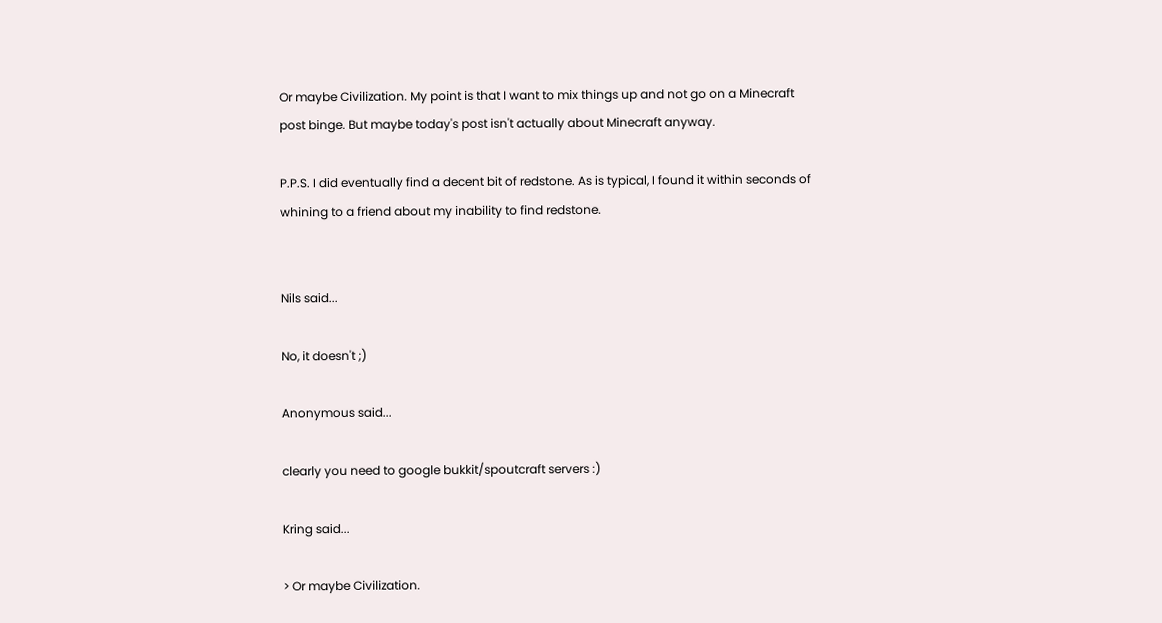Or maybe Civilization. My point is that I want to mix things up and not go on a Minecraft post binge. But maybe today's post isn't actually about Minecraft anyway.

P.P.S. I did eventually find a decent bit of redstone. As is typical, I found it within seconds of whining to a friend about my inability to find redstone.


Nils said...

No, it doesn't ;)

Anonymous said...

clearly you need to google bukkit/spoutcraft servers :)

Kring said...

> Or maybe Civilization.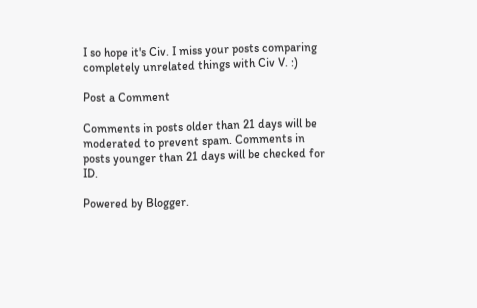I so hope it's Civ. I miss your posts comparing completely unrelated things with Civ V. :)

Post a Comment

Comments in posts older than 21 days will be moderated to prevent spam. Comments in posts younger than 21 days will be checked for ID.

Powered by Blogger.